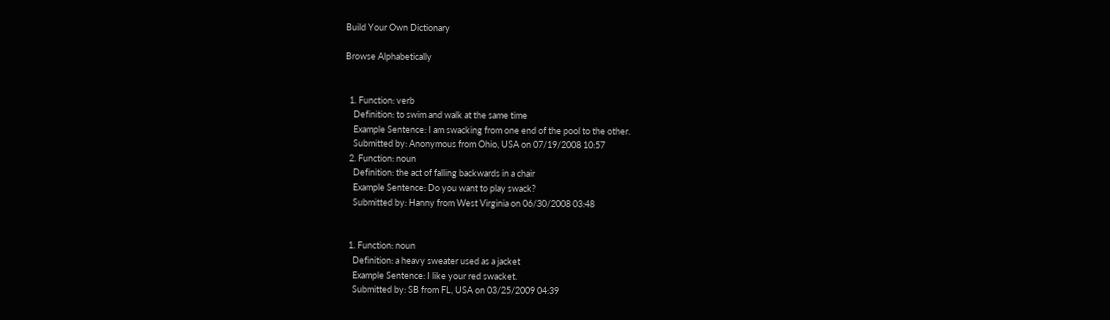Build Your Own Dictionary

Browse Alphabetically


  1. Function: verb
    Definition: to swim and walk at the same time
    Example Sentence: I am swacking from one end of the pool to the other.
    Submitted by: Anonymous from Ohio, USA on 07/19/2008 10:57
  2. Function: noun
    Definition: the act of falling backwards in a chair
    Example Sentence: Do you want to play swack?
    Submitted by: Hanny from West Virginia on 06/30/2008 03:48


  1. Function: noun
    Definition: a heavy sweater used as a jacket
    Example Sentence: I like your red swacket.
    Submitted by: SB from FL, USA on 03/25/2009 04:39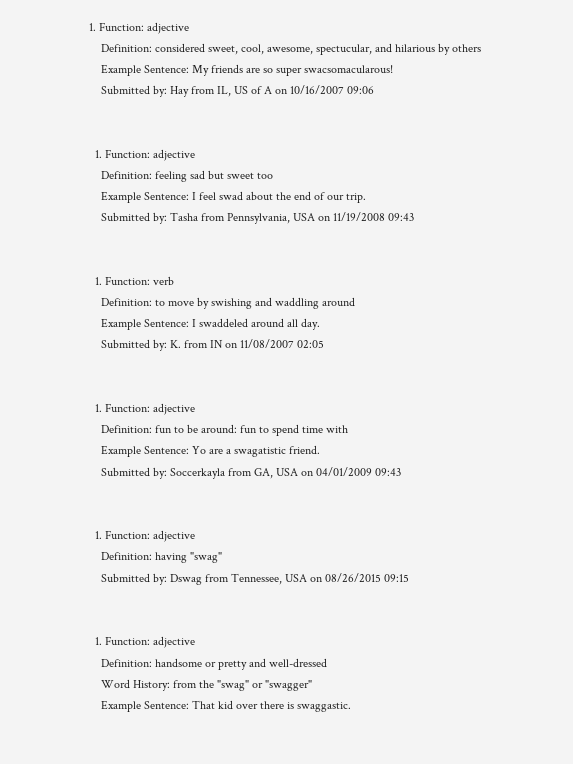1. Function: adjective
    Definition: considered sweet, cool, awesome, spectucular, and hilarious by others
    Example Sentence: My friends are so super swacsomacularous!
    Submitted by: Hay from IL, US of A on 10/16/2007 09:06


  1. Function: adjective
    Definition: feeling sad but sweet too
    Example Sentence: I feel swad about the end of our trip.
    Submitted by: Tasha from Pennsylvania, USA on 11/19/2008 09:43


  1. Function: verb
    Definition: to move by swishing and waddling around
    Example Sentence: I swaddeled around all day.
    Submitted by: K. from IN on 11/08/2007 02:05


  1. Function: adjective
    Definition: fun to be around: fun to spend time with
    Example Sentence: Yo are a swagatistic friend.
    Submitted by: Soccerkayla from GA, USA on 04/01/2009 09:43


  1. Function: adjective
    Definition: having "swag"
    Submitted by: Dswag from Tennessee, USA on 08/26/2015 09:15


  1. Function: adjective
    Definition: handsome or pretty and well-dressed
    Word History: from the "swag" or "swagger"
    Example Sentence: That kid over there is swaggastic.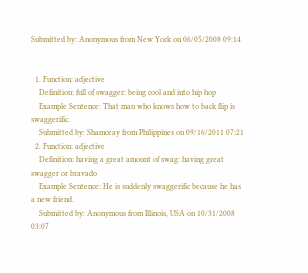Submitted by: Anonymous from New York on 06/05/2008 09:14


  1. Function: adjective
    Definition: full of swagger: being cool and into hip hop
    Example Sentence: That man who knows how to back flip is swaggerific.
    Submitted by: Shamceay from Philippines on 09/16/2011 07:21
  2. Function: adjective
    Definition: having a great amount of swag: having great swagger or bravado
    Example Sentence: He is suddenly swaggerific because he has a new friend.
    Submitted by: Anonymous from Illinois, USA on 10/31/2008 03:07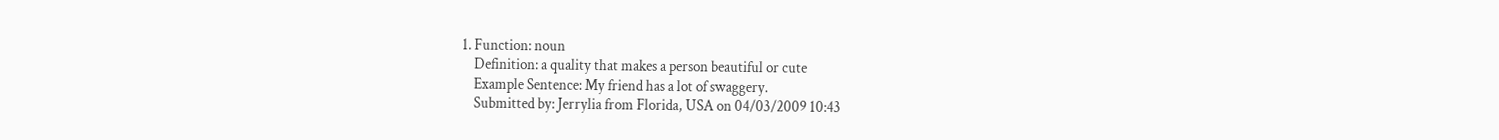1. Function: noun
    Definition: a quality that makes a person beautiful or cute
    Example Sentence: My friend has a lot of swaggery.
    Submitted by: Jerrylia from Florida, USA on 04/03/2009 10:43